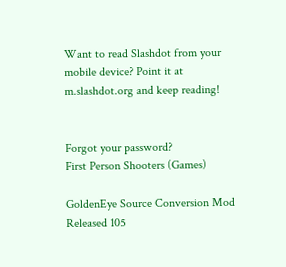Want to read Slashdot from your mobile device? Point it at m.slashdot.org and keep reading!


Forgot your password?
First Person Shooters (Games)

GoldenEye Source Conversion Mod Released 105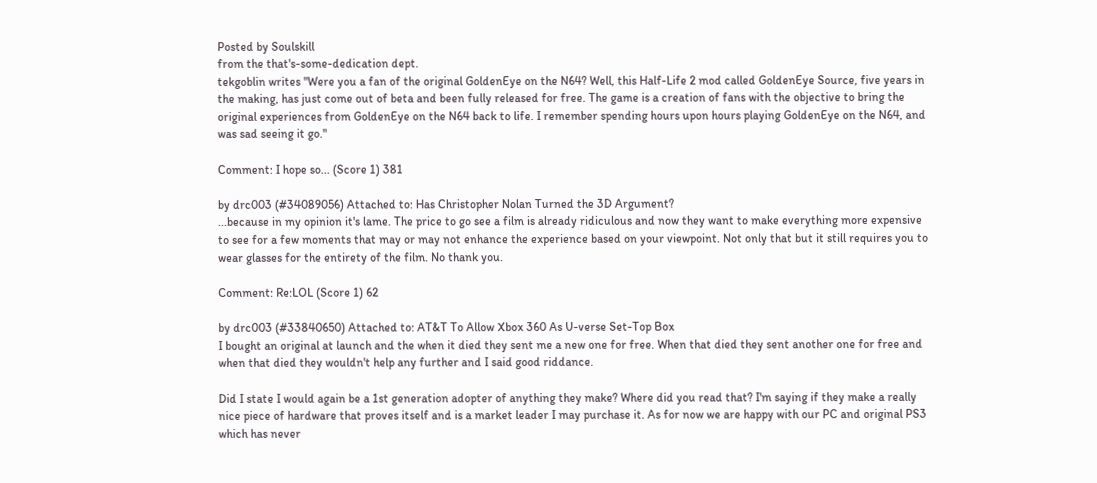Posted by Soulskill
from the that's-some-dedication dept.
tekgoblin writes "Were you a fan of the original GoldenEye on the N64? Well, this Half-Life 2 mod called GoldenEye Source, five years in the making, has just come out of beta and been fully released for free. The game is a creation of fans with the objective to bring the original experiences from GoldenEye on the N64 back to life. I remember spending hours upon hours playing GoldenEye on the N64, and was sad seeing it go."

Comment: I hope so... (Score 1) 381

by drc003 (#34089056) Attached to: Has Christopher Nolan Turned the 3D Argument?
...because in my opinion it's lame. The price to go see a film is already ridiculous and now they want to make everything more expensive to see for a few moments that may or may not enhance the experience based on your viewpoint. Not only that but it still requires you to wear glasses for the entirety of the film. No thank you.

Comment: Re:LOL (Score 1) 62

by drc003 (#33840650) Attached to: AT&T To Allow Xbox 360 As U-verse Set-Top Box
I bought an original at launch and the when it died they sent me a new one for free. When that died they sent another one for free and when that died they wouldn't help any further and I said good riddance.

Did I state I would again be a 1st generation adopter of anything they make? Where did you read that? I'm saying if they make a really nice piece of hardware that proves itself and is a market leader I may purchase it. As for now we are happy with our PC and original PS3 which has never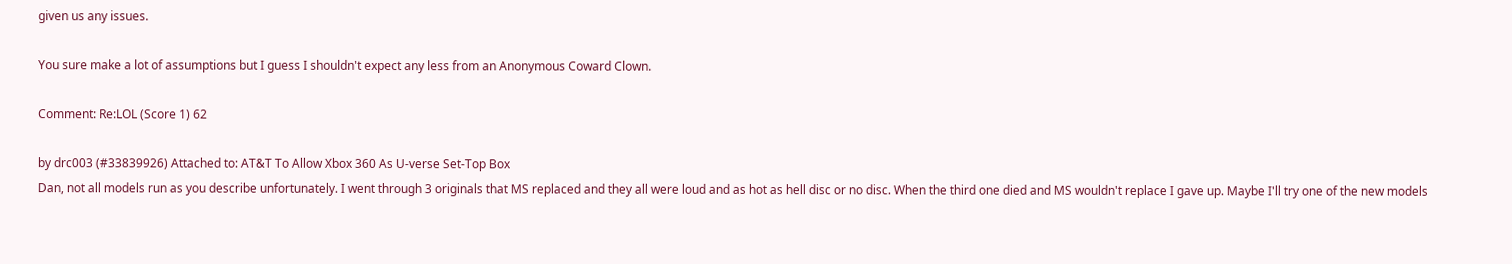given us any issues.

You sure make a lot of assumptions but I guess I shouldn't expect any less from an Anonymous Coward Clown.

Comment: Re:LOL (Score 1) 62

by drc003 (#33839926) Attached to: AT&T To Allow Xbox 360 As U-verse Set-Top Box
Dan, not all models run as you describe unfortunately. I went through 3 originals that MS replaced and they all were loud and as hot as hell disc or no disc. When the third one died and MS wouldn't replace I gave up. Maybe I'll try one of the new models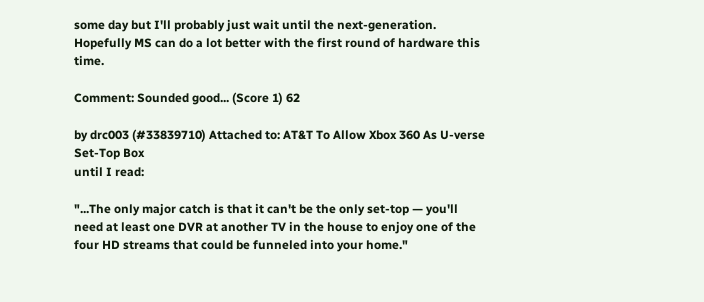some day but I'll probably just wait until the next-generation. Hopefully MS can do a lot better with the first round of hardware this time.

Comment: Sounded good... (Score 1) 62

by drc003 (#33839710) Attached to: AT&T To Allow Xbox 360 As U-verse Set-Top Box
until I read:

"...The only major catch is that it can't be the only set-top — you'll need at least one DVR at another TV in the house to enjoy one of the four HD streams that could be funneled into your home."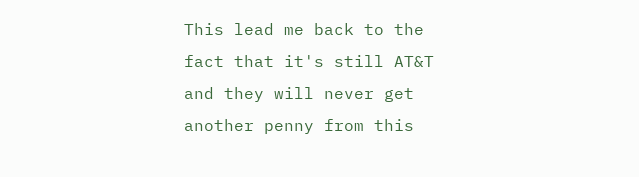This lead me back to the fact that it's still AT&T and they will never get another penny from this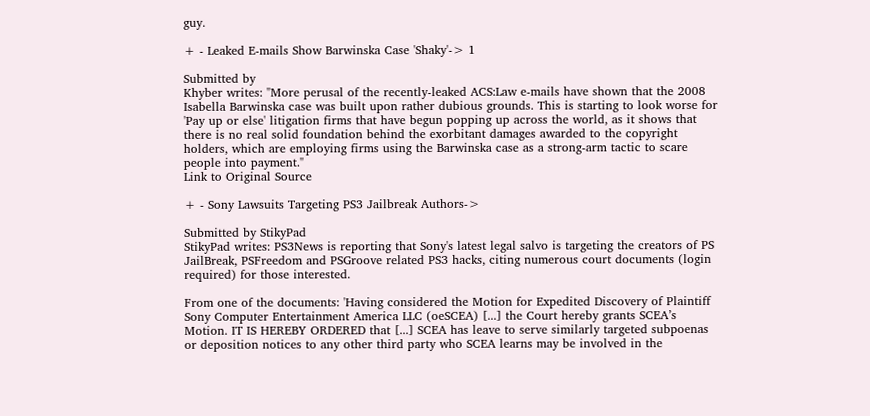guy.

+ - Leaked E-mails Show Barwinska Case 'Shaky'-> 1

Submitted by
Khyber writes: "More perusal of the recently-leaked ACS:Law e-mails have shown that the 2008 Isabella Barwinska case was built upon rather dubious grounds. This is starting to look worse for 'Pay up or else' litigation firms that have begun popping up across the world, as it shows that there is no real solid foundation behind the exorbitant damages awarded to the copyright holders, which are employing firms using the Barwinska case as a strong-arm tactic to scare people into payment."
Link to Original Source

+ - Sony Lawsuits Targeting PS3 Jailbreak Authors->

Submitted by StikyPad
StikyPad writes: PS3News is reporting that Sony's latest legal salvo is targeting the creators of PS JailBreak, PSFreedom and PSGroove related PS3 hacks, citing numerous court documents (login required) for those interested.

From one of the documents: 'Having considered the Motion for Expedited Discovery of Plaintiff Sony Computer Entertainment America LLC (oeSCEA) [...] the Court hereby grants SCEA’s Motion. IT IS HEREBY ORDERED that [...] SCEA has leave to serve similarly targeted subpoenas or deposition notices to any other third party who SCEA learns may be involved in the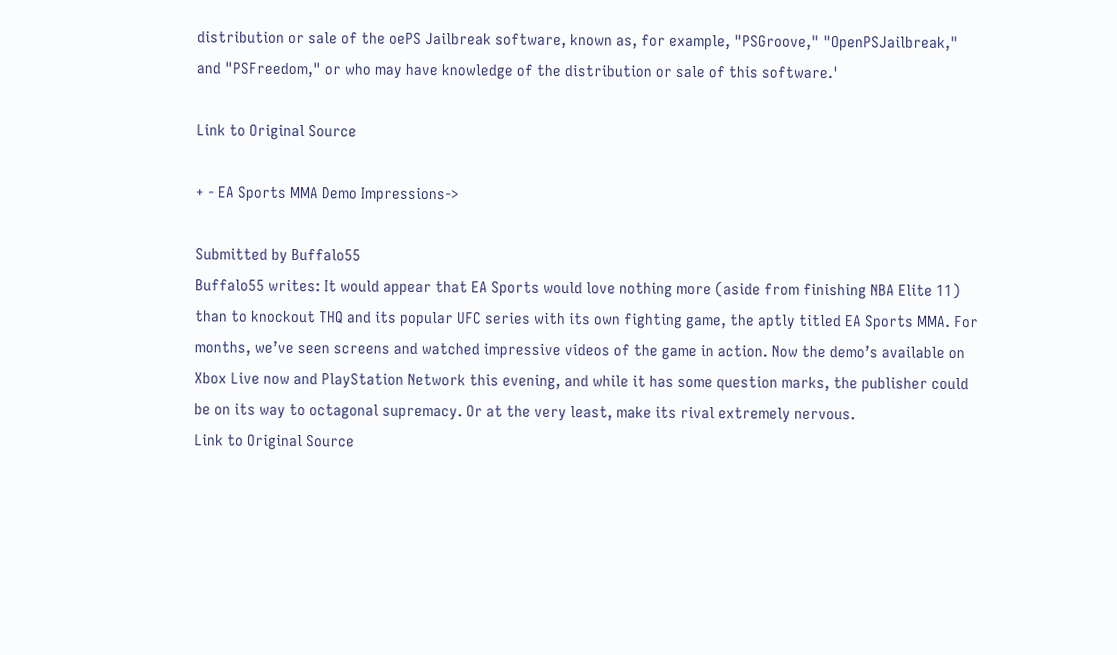distribution or sale of the oePS Jailbreak software, known as, for example, "PSGroove," "OpenPSJailbreak," and "PSFreedom," or who may have knowledge of the distribution or sale of this software.'

Link to Original Source

+ - EA Sports MMA Demo Impressions->

Submitted by Buffalo55
Buffalo55 writes: It would appear that EA Sports would love nothing more (aside from finishing NBA Elite 11) than to knockout THQ and its popular UFC series with its own fighting game, the aptly titled EA Sports MMA. For months, we’ve seen screens and watched impressive videos of the game in action. Now the demo’s available on Xbox Live now and PlayStation Network this evening, and while it has some question marks, the publisher could be on its way to octagonal supremacy. Or at the very least, make its rival extremely nervous.
Link to Original Source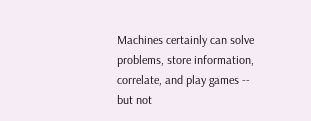Machines certainly can solve problems, store information, correlate, and play games -- but not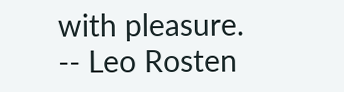with pleasure. -- Leo Rosten